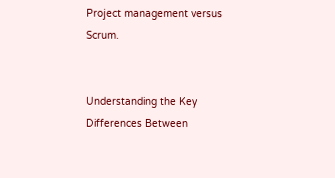Project management versus Scrum.


Understanding the Key Differences Between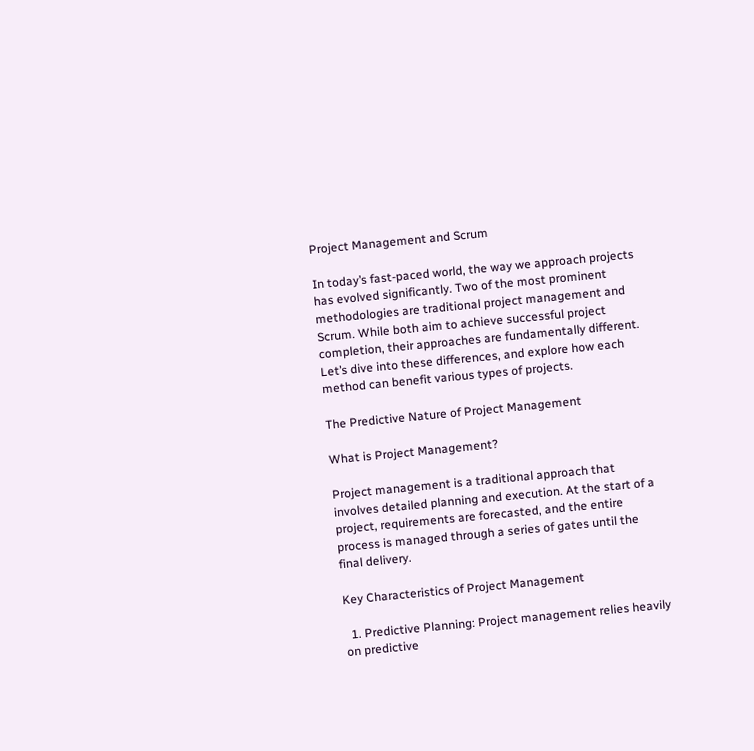Project Management and Scrum

In today’s fast-paced world, the way we approach projects has evolved significantly. Two of the most prominent methodologies are traditional project management and Scrum. While both aim to achieve successful project completion, their approaches are fundamentally different. Let’s dive into these differences, and explore how each method can benefit various types of projects.

The Predictive Nature of Project Management

What is Project Management?

Project management is a traditional approach that involves detailed planning and execution. At the start of a project, requirements are forecasted, and the entire process is managed through a series of gates until the final delivery.

Key Characteristics of Project Management

  1. Predictive Planning: Project management relies heavily on predictive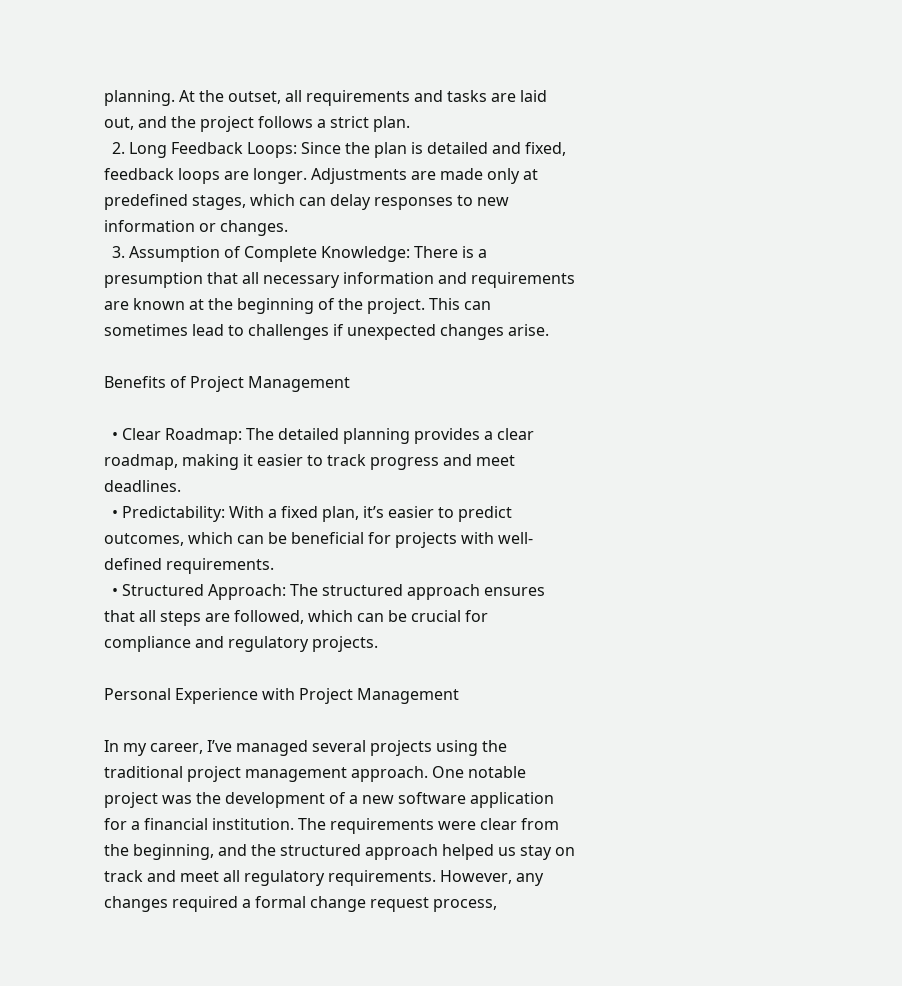planning. At the outset, all requirements and tasks are laid out, and the project follows a strict plan.
  2. Long Feedback Loops: Since the plan is detailed and fixed, feedback loops are longer. Adjustments are made only at predefined stages, which can delay responses to new information or changes.
  3. Assumption of Complete Knowledge: There is a presumption that all necessary information and requirements are known at the beginning of the project. This can sometimes lead to challenges if unexpected changes arise.

Benefits of Project Management

  • Clear Roadmap: The detailed planning provides a clear roadmap, making it easier to track progress and meet deadlines.
  • Predictability: With a fixed plan, it’s easier to predict outcomes, which can be beneficial for projects with well-defined requirements.
  • Structured Approach: The structured approach ensures that all steps are followed, which can be crucial for compliance and regulatory projects.

Personal Experience with Project Management

In my career, I’ve managed several projects using the traditional project management approach. One notable project was the development of a new software application for a financial institution. The requirements were clear from the beginning, and the structured approach helped us stay on track and meet all regulatory requirements. However, any changes required a formal change request process,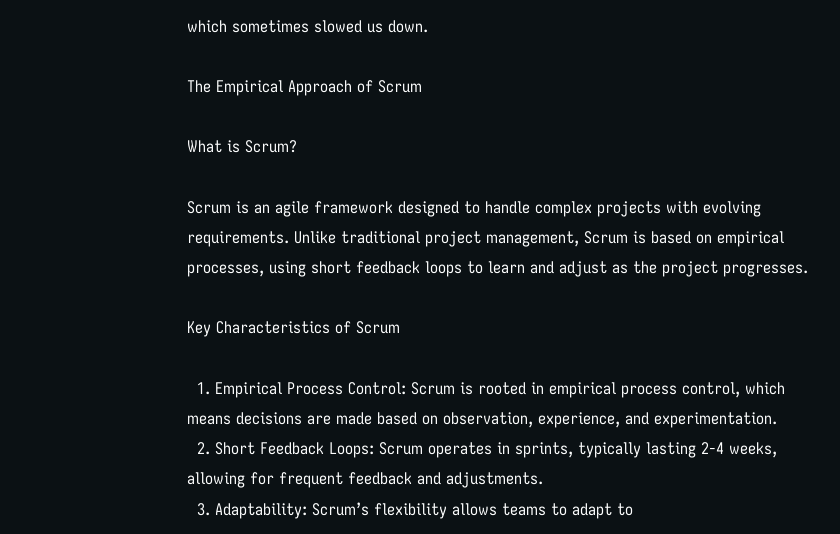which sometimes slowed us down.

The Empirical Approach of Scrum

What is Scrum?

Scrum is an agile framework designed to handle complex projects with evolving requirements. Unlike traditional project management, Scrum is based on empirical processes, using short feedback loops to learn and adjust as the project progresses.

Key Characteristics of Scrum

  1. Empirical Process Control: Scrum is rooted in empirical process control, which means decisions are made based on observation, experience, and experimentation.
  2. Short Feedback Loops: Scrum operates in sprints, typically lasting 2-4 weeks, allowing for frequent feedback and adjustments.
  3. Adaptability: Scrum’s flexibility allows teams to adapt to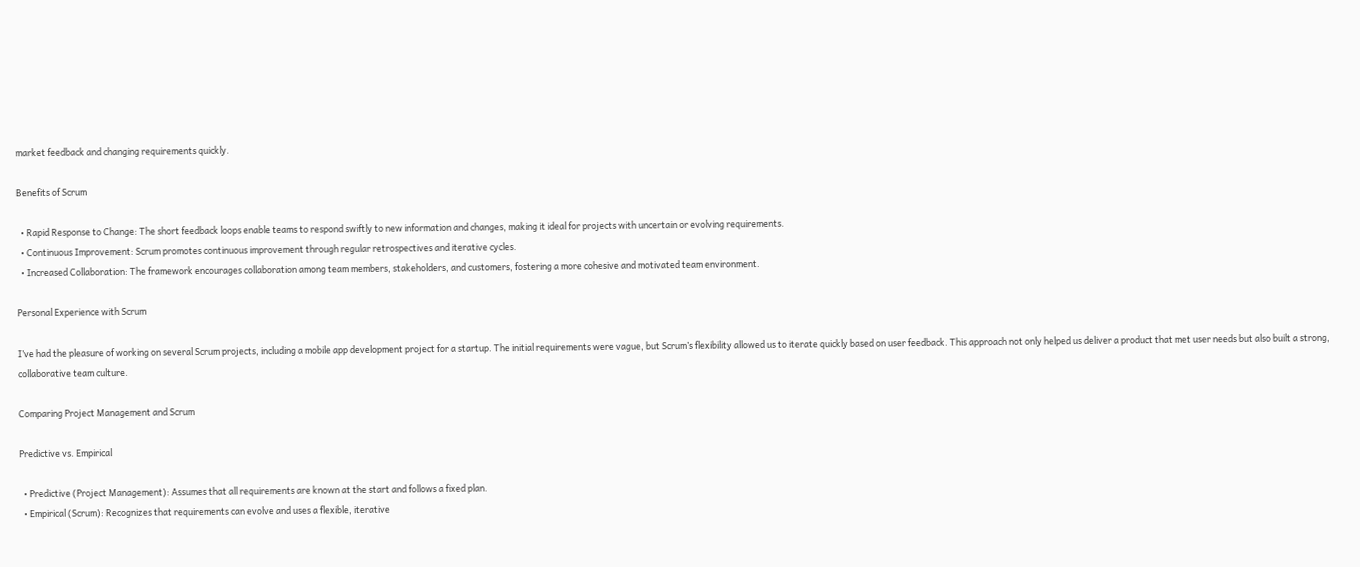market feedback and changing requirements quickly.

Benefits of Scrum

  • Rapid Response to Change: The short feedback loops enable teams to respond swiftly to new information and changes, making it ideal for projects with uncertain or evolving requirements.
  • Continuous Improvement: Scrum promotes continuous improvement through regular retrospectives and iterative cycles.
  • Increased Collaboration: The framework encourages collaboration among team members, stakeholders, and customers, fostering a more cohesive and motivated team environment.

Personal Experience with Scrum

I’ve had the pleasure of working on several Scrum projects, including a mobile app development project for a startup. The initial requirements were vague, but Scrum’s flexibility allowed us to iterate quickly based on user feedback. This approach not only helped us deliver a product that met user needs but also built a strong, collaborative team culture.

Comparing Project Management and Scrum

Predictive vs. Empirical

  • Predictive (Project Management): Assumes that all requirements are known at the start and follows a fixed plan.
  • Empirical (Scrum): Recognizes that requirements can evolve and uses a flexible, iterative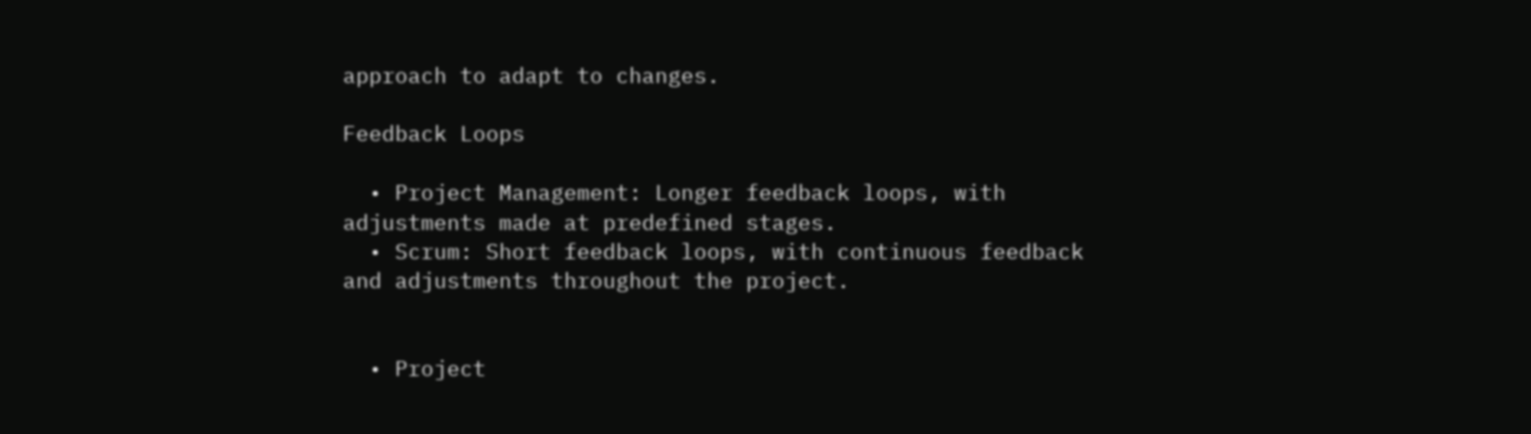approach to adapt to changes.

Feedback Loops

  • Project Management: Longer feedback loops, with adjustments made at predefined stages.
  • Scrum: Short feedback loops, with continuous feedback and adjustments throughout the project.


  • Project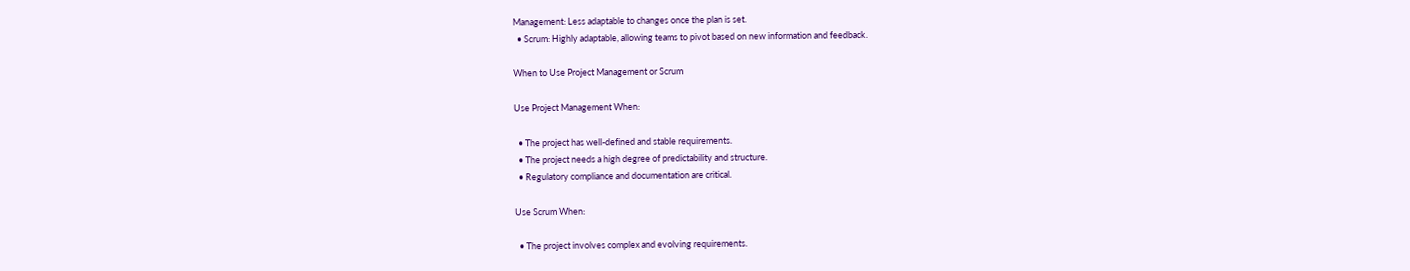Management: Less adaptable to changes once the plan is set.
  • Scrum: Highly adaptable, allowing teams to pivot based on new information and feedback.

When to Use Project Management or Scrum

Use Project Management When:

  • The project has well-defined and stable requirements.
  • The project needs a high degree of predictability and structure.
  • Regulatory compliance and documentation are critical.

Use Scrum When:

  • The project involves complex and evolving requirements.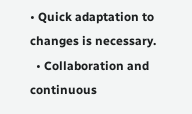• Quick adaptation to changes is necessary.
  • Collaboration and continuous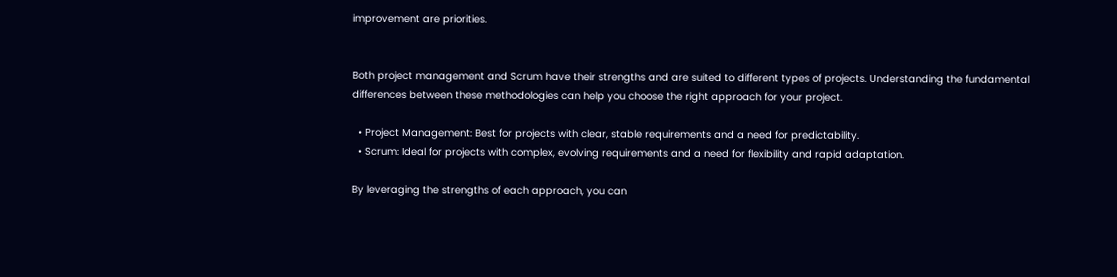improvement are priorities.


Both project management and Scrum have their strengths and are suited to different types of projects. Understanding the fundamental differences between these methodologies can help you choose the right approach for your project.

  • Project Management: Best for projects with clear, stable requirements and a need for predictability.
  • Scrum: Ideal for projects with complex, evolving requirements and a need for flexibility and rapid adaptation.

By leveraging the strengths of each approach, you can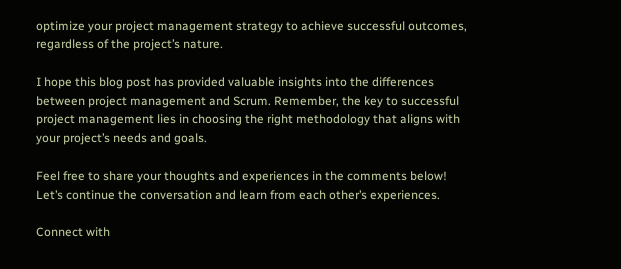optimize your project management strategy to achieve successful outcomes, regardless of the project’s nature.

I hope this blog post has provided valuable insights into the differences between project management and Scrum. Remember, the key to successful project management lies in choosing the right methodology that aligns with your project’s needs and goals.

Feel free to share your thoughts and experiences in the comments below! Let’s continue the conversation and learn from each other’s experiences.

Connect with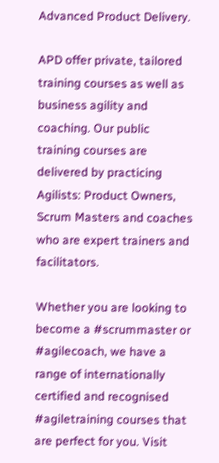Advanced Product Delivery.

APD offer private, tailored training courses as well as business agility and coaching. Our public training courses are delivered by practicing Agilists: Product Owners, Scrum Masters and coaches who are expert trainers and facilitators.

Whether you are looking to become a #scrummaster or #agilecoach, we have a range of internationally certified and recognised #agiletraining courses that are perfect for you. Visit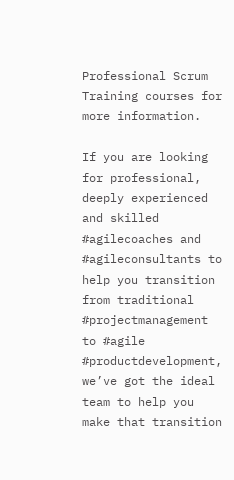Professional Scrum Training courses for more information.

If you are looking for professional, deeply experienced and skilled #agilecoaches and #agileconsultants to help you transition from traditional #projectmanagement to #agile #productdevelopment, we’ve got the ideal team to help you make that transition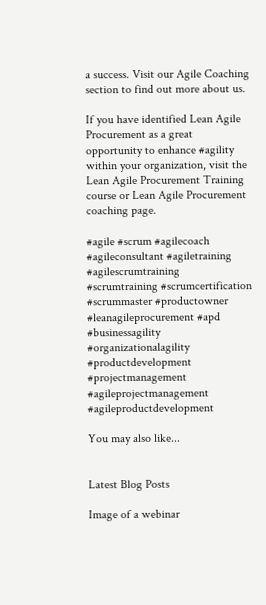a success. Visit our Agile Coaching section to find out more about us.

If you have identified Lean Agile Procurement as a great opportunity to enhance #agility within your organization, visit the Lean Agile Procurement Training course or Lean Agile Procurement coaching page.

#agile #scrum #agilecoach #agileconsultant #agiletraining #agilescrumtraining #scrumtraining #scrumcertification #scrummaster #productowner #leanagileprocurement #apd #businessagility #organizationalagility #productdevelopment #projectmanagement #agileprojectmanagement #agileproductdevelopment

You may also like...


Latest Blog Posts

Image of a webinar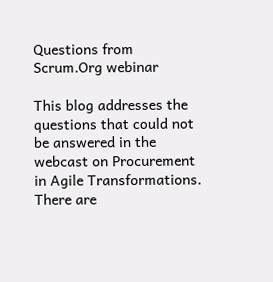Questions from Scrum.Org webinar

This blog addresses the questions that could not be answered in the webcast on Procurement in Agile Transformations. There are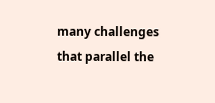many challenges that parallel the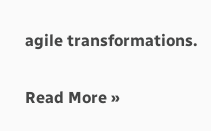agile transformations.

Read More »